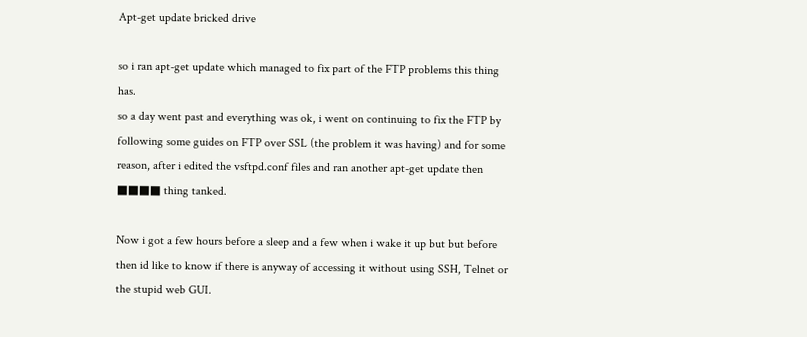Apt-get update bricked drive

so i ran apt-get update which managed to fix part of the FTP problems this thing has.
so a day went past and everything was ok, i went on continuing to fix the FTP by following some guides on FTP over SSL (the problem it was having) and for some reason, after i edited the vsftpd.conf files and ran another apt-get update then ■■■■ thing tanked.

Now i got a few hours before a sleep and a few when i wake it up but but before then id like to know if there is anyway of accessing it without using SSH, Telnet or the stupid web GUI.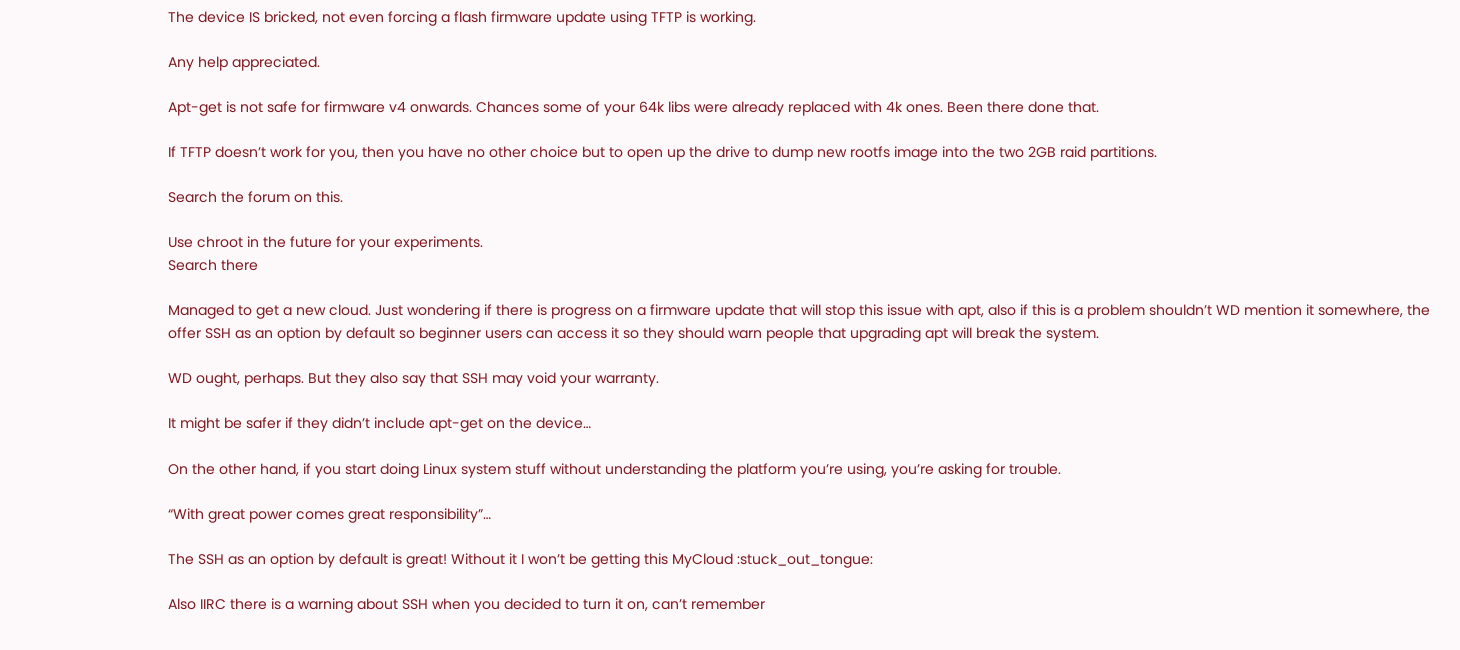The device IS bricked, not even forcing a flash firmware update using TFTP is working.

Any help appreciated.

Apt-get is not safe for firmware v4 onwards. Chances some of your 64k libs were already replaced with 4k ones. Been there done that.

If TFTP doesn’t work for you, then you have no other choice but to open up the drive to dump new rootfs image into the two 2GB raid partitions.

Search the forum on this.

Use chroot in the future for your experiments.
Search there

Managed to get a new cloud. Just wondering if there is progress on a firmware update that will stop this issue with apt, also if this is a problem shouldn’t WD mention it somewhere, the offer SSH as an option by default so beginner users can access it so they should warn people that upgrading apt will break the system.

WD ought, perhaps. But they also say that SSH may void your warranty.

It might be safer if they didn’t include apt-get on the device…

On the other hand, if you start doing Linux system stuff without understanding the platform you’re using, you’re asking for trouble.

“With great power comes great responsibility”…

The SSH as an option by default is great! Without it I won’t be getting this MyCloud :stuck_out_tongue:

Also IIRC there is a warning about SSH when you decided to turn it on, can’t remember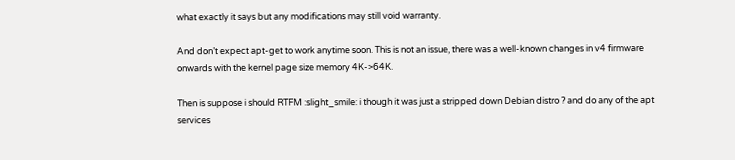what exactly it says but any modifications may still void warranty.

And don’t expect apt-get to work anytime soon. This is not an issue, there was a well-known changes in v4 firmware onwards with the kernel page size memory 4K->64K.

Then is suppose i should RTFM :slight_smile: i though it was just a stripped down Debian distro ? and do any of the apt services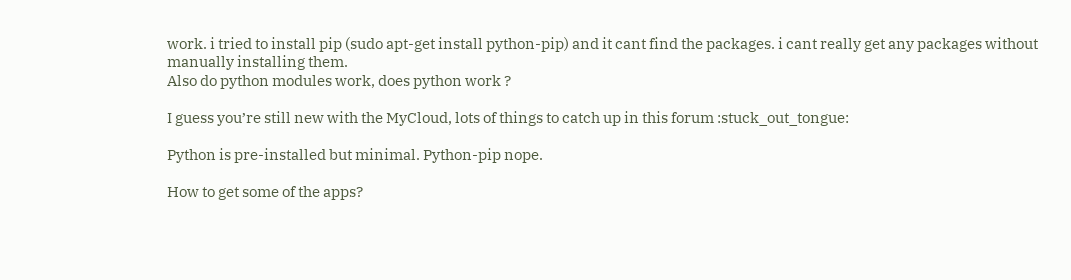work. i tried to install pip (sudo apt-get install python-pip) and it cant find the packages. i cant really get any packages without manually installing them.
Also do python modules work, does python work ?

I guess you’re still new with the MyCloud, lots of things to catch up in this forum :stuck_out_tongue:

Python is pre-installed but minimal. Python-pip nope.

How to get some of the apps?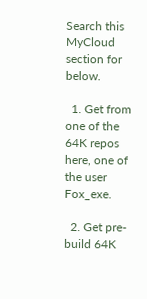Search this MyCloud section for below.

  1. Get from one of the 64K repos here, one of the user Fox_exe.

  2. Get pre-build 64K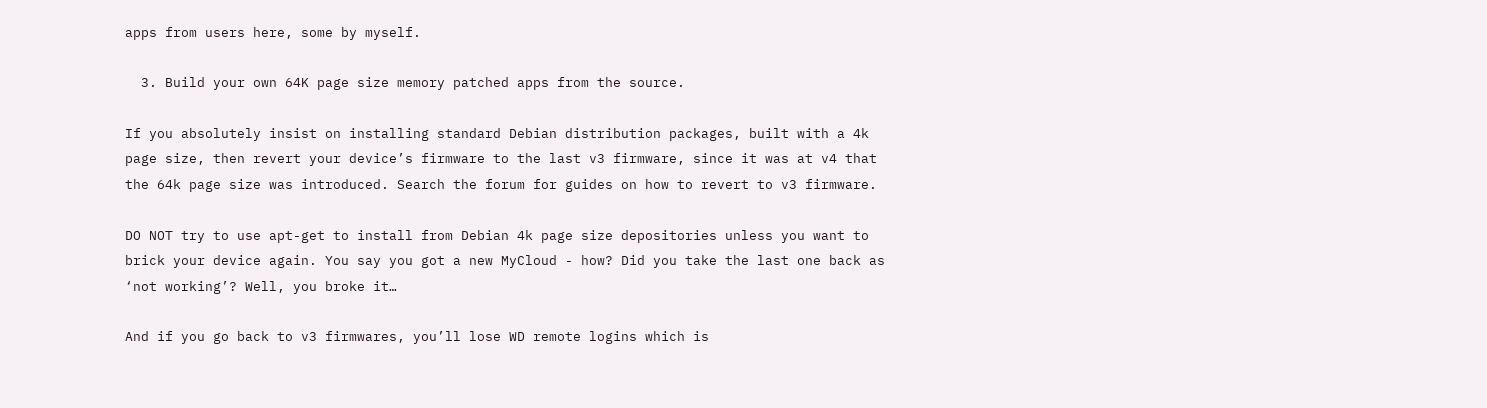apps from users here, some by myself.

  3. Build your own 64K page size memory patched apps from the source.

If you absolutely insist on installing standard Debian distribution packages, built with a 4k page size, then revert your device’s firmware to the last v3 firmware, since it was at v4 that the 64k page size was introduced. Search the forum for guides on how to revert to v3 firmware.

DO NOT try to use apt-get to install from Debian 4k page size depositories unless you want to brick your device again. You say you got a new MyCloud - how? Did you take the last one back as ‘not working’? Well, you broke it…

And if you go back to v3 firmwares, you’ll lose WD remote logins which is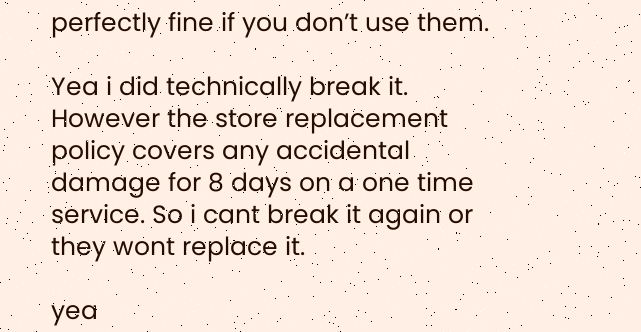perfectly fine if you don’t use them.

Yea i did technically break it. However the store replacement policy covers any accidental damage for 8 days on a one time service. So i cant break it again or they wont replace it.

yea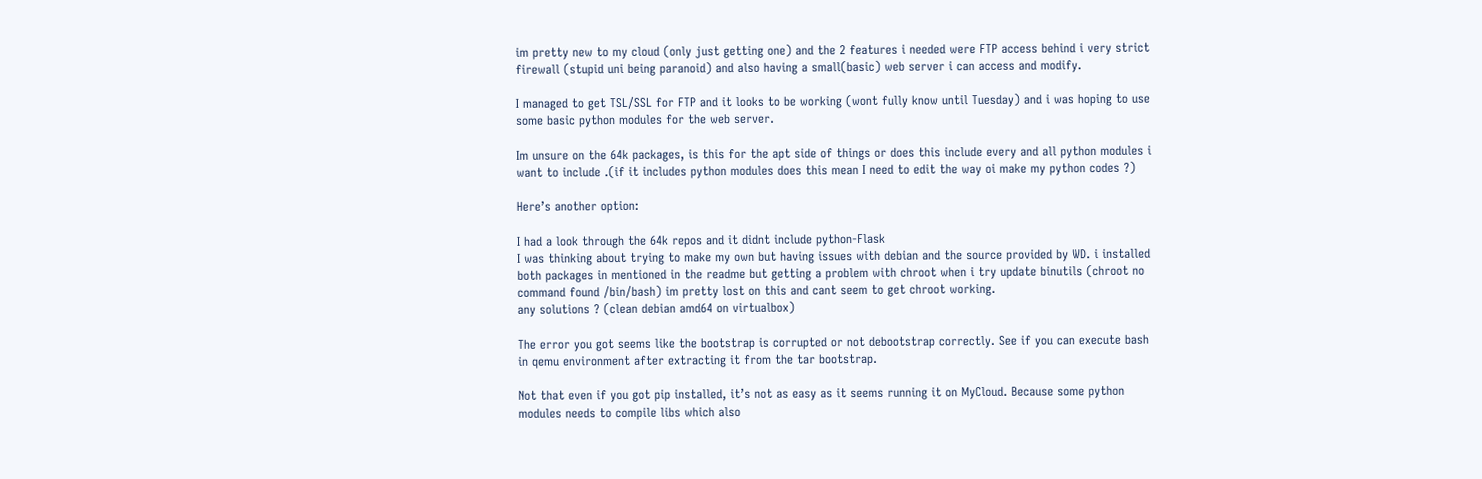im pretty new to my cloud (only just getting one) and the 2 features i needed were FTP access behind i very strict firewall (stupid uni being paranoid) and also having a small(basic) web server i can access and modify.

I managed to get TSL/SSL for FTP and it looks to be working (wont fully know until Tuesday) and i was hoping to use some basic python modules for the web server.

Im unsure on the 64k packages, is this for the apt side of things or does this include every and all python modules i want to include .(if it includes python modules does this mean I need to edit the way oi make my python codes ?)

Here’s another option:

I had a look through the 64k repos and it didnt include python-Flask
I was thinking about trying to make my own but having issues with debian and the source provided by WD. i installed both packages in mentioned in the readme but getting a problem with chroot when i try update binutils (chroot no command found /bin/bash) im pretty lost on this and cant seem to get chroot working.
any solutions ? (clean debian amd64 on virtualbox)

The error you got seems like the bootstrap is corrupted or not debootstrap correctly. See if you can execute bash in qemu environment after extracting it from the tar bootstrap.

Not that even if you got pip installed, it’s not as easy as it seems running it on MyCloud. Because some python modules needs to compile libs which also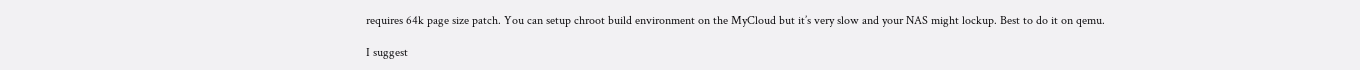requires 64k page size patch. You can setup chroot build environment on the MyCloud but it’s very slow and your NAS might lockup. Best to do it on qemu.

I suggest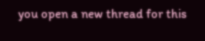you open a new thread for this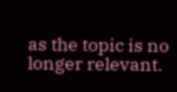as the topic is no longer relevant.